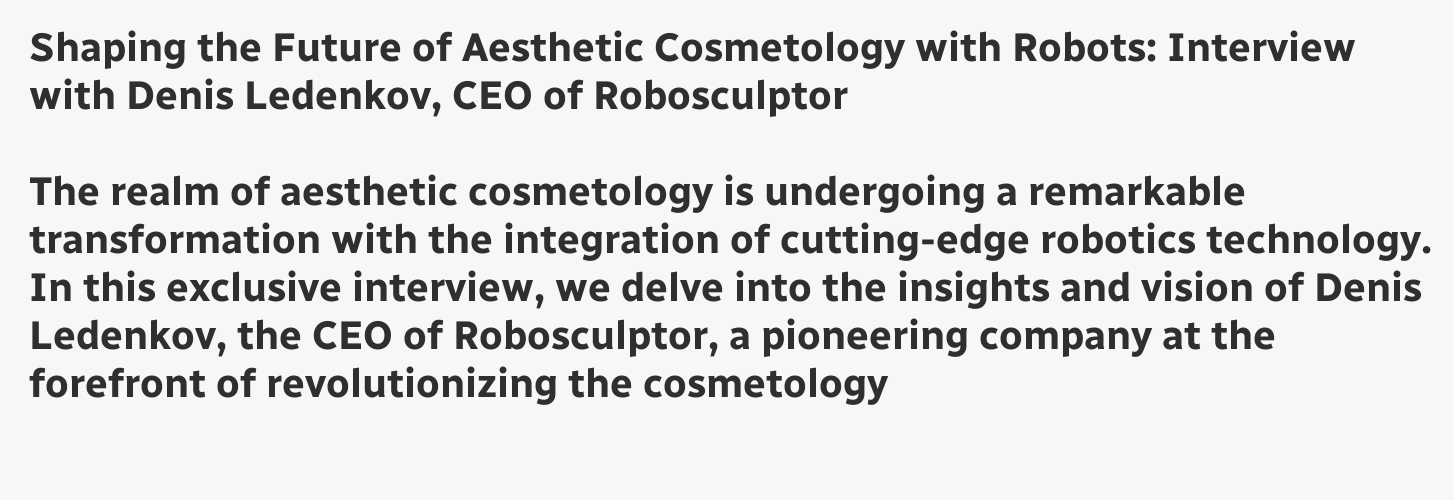Shaping the Future of Aesthetic Cosmetology with Robots: Interview with Denis Ledenkov, CEO of Robosculptor

The realm of aesthetic cosmetology is undergoing a remarkable transformation with the integration of cutting-edge robotics technology. In this exclusive interview, we delve into the insights and vision of Denis Ledenkov, the CEO of Robosculptor, a pioneering company at the forefront of revolutionizing the cosmetology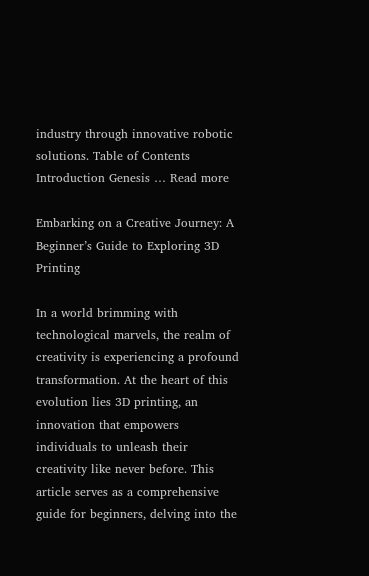industry through innovative robotic solutions. Table of Contents Introduction Genesis … Read more

Embarking on a Creative Journey: A Beginner’s Guide to Exploring 3D Printing

In a world brimming with technological marvels, the realm of creativity is experiencing a profound transformation. At the heart of this evolution lies 3D printing, an innovation that empowers individuals to unleash their creativity like never before. This article serves as a comprehensive guide for beginners, delving into the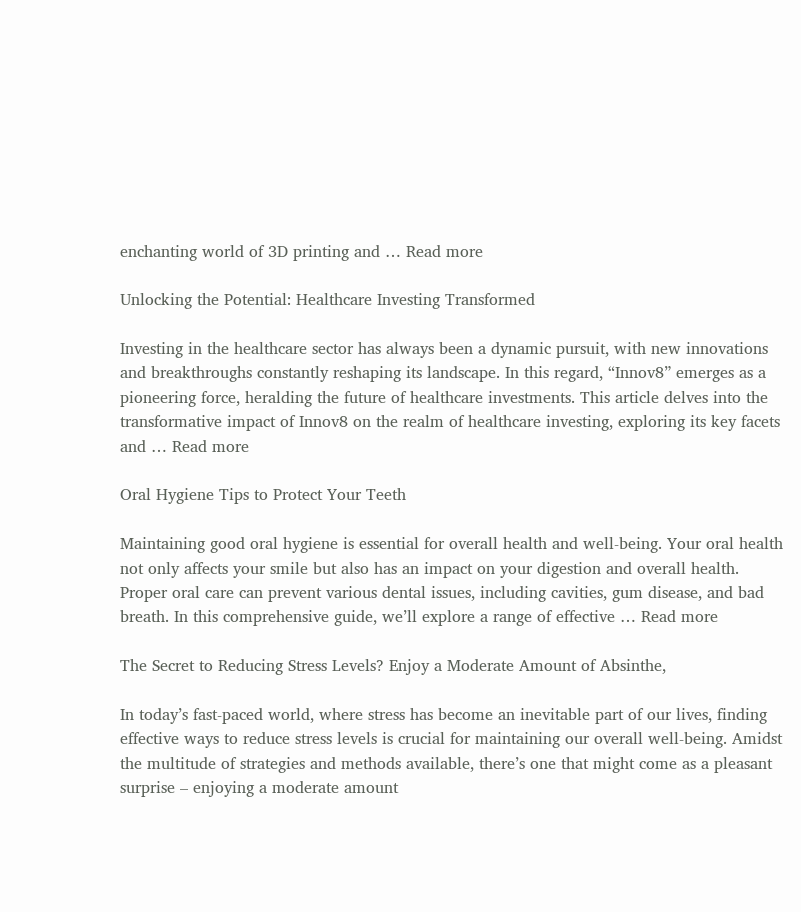enchanting world of 3D printing and … Read more

Unlocking the Potential: Healthcare Investing Transformed

Investing in the healthcare sector has always been a dynamic pursuit, with new innovations and breakthroughs constantly reshaping its landscape. In this regard, “Innov8” emerges as a pioneering force, heralding the future of healthcare investments. This article delves into the transformative impact of Innov8 on the realm of healthcare investing, exploring its key facets and … Read more

Oral Hygiene Tips to Protect Your Teeth

Maintaining good oral hygiene is essential for overall health and well-being. Your oral health not only affects your smile but also has an impact on your digestion and overall health. Proper oral care can prevent various dental issues, including cavities, gum disease, and bad breath. In this comprehensive guide, we’ll explore a range of effective … Read more

The Secret to Reducing Stress Levels? Enjoy a Moderate Amount of Absinthe,

In today’s fast-paced world, where stress has become an inevitable part of our lives, finding effective ways to reduce stress levels is crucial for maintaining our overall well-being. Amidst the multitude of strategies and methods available, there’s one that might come as a pleasant surprise – enjoying a moderate amount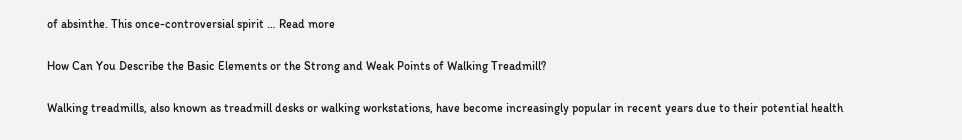of absinthe. This once-controversial spirit … Read more

How Can You Describe the Basic Elements or the Strong and Weak Points of Walking Treadmill?

Walking treadmills, also known as treadmill desks or walking workstations, have become increasingly popular in recent years due to their potential health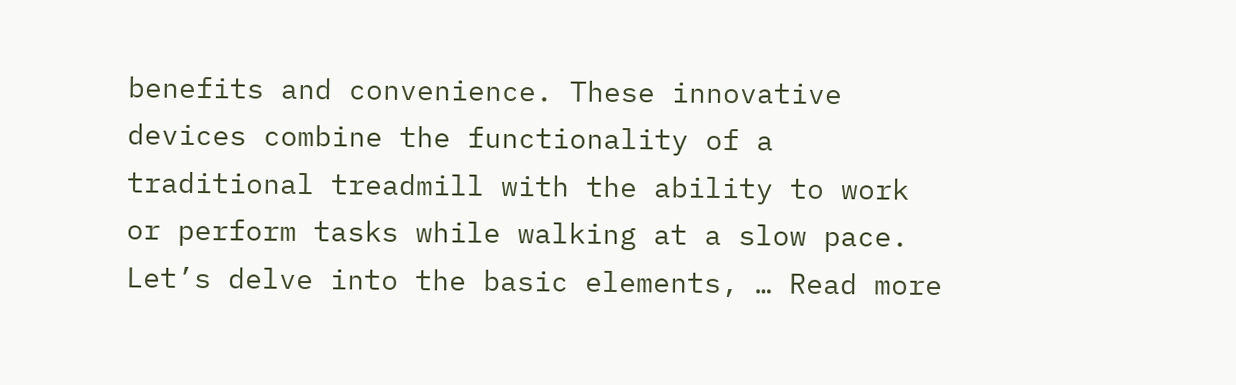benefits and convenience. These innovative devices combine the functionality of a traditional treadmill with the ability to work or perform tasks while walking at a slow pace. Let’s delve into the basic elements, … Read more